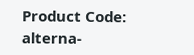Product Code: alterna-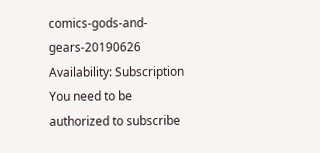comics-gods-and-gears-20190626
Availability: Subscription
You need to be authorized to subscribe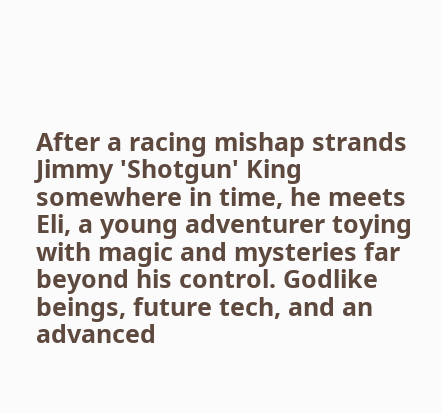After a racing mishap strands Jimmy 'Shotgun' King somewhere in time, he meets Eli, a young adventurer toying with magic and mysteries far beyond his control. Godlike beings, future tech, and an advanced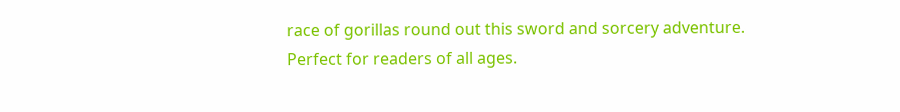race of gorillas round out this sword and sorcery adventure. Perfect for readers of all ages.